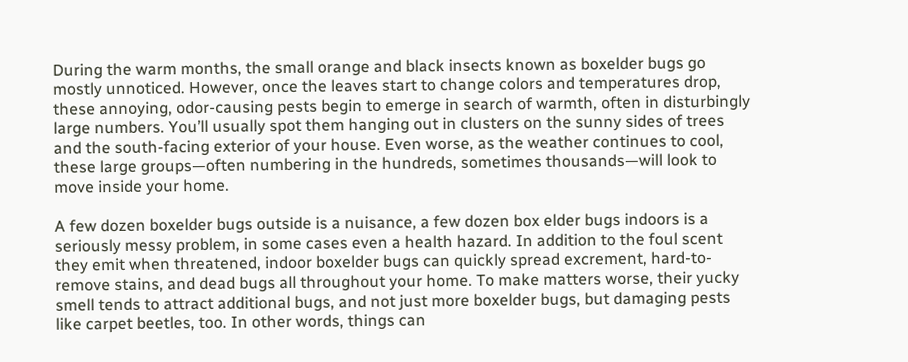During the warm months, the small orange and black insects known as boxelder bugs go mostly unnoticed. However, once the leaves start to change colors and temperatures drop, these annoying, odor-causing pests begin to emerge in search of warmth, often in disturbingly large numbers. You’ll usually spot them hanging out in clusters on the sunny sides of trees and the south-facing exterior of your house. Even worse, as the weather continues to cool, these large groups—often numbering in the hundreds, sometimes thousands—will look to move inside your home.

A few dozen boxelder bugs outside is a nuisance, a few dozen box elder bugs indoors is a seriously messy problem, in some cases even a health hazard. In addition to the foul scent they emit when threatened, indoor boxelder bugs can quickly spread excrement, hard-to-remove stains, and dead bugs all throughout your home. To make matters worse, their yucky smell tends to attract additional bugs, and not just more boxelder bugs, but damaging pests like carpet beetles, too. In other words, things can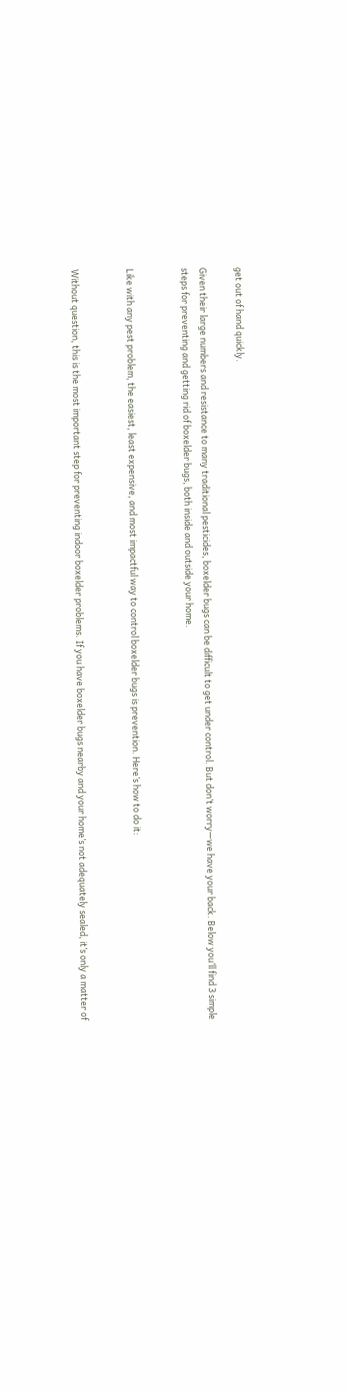get out of hand quickly.

Given their large numbers and resistance to many traditional pesticides, boxelder bugs can be difficult to get under control. But don’t worry—we have your back. Below you’ll find 3 simple steps for preventing and getting rid of boxelder bugs, both inside and outside your home.


Like with any pest problem, the easiest, least expensive, and most impactful way to control boxelder bugs is prevention. Here’s how to do it:


Without question, this is the most important step for preventing indoor boxelder problems. If you have boxelder bugs nearby and your home’s not adequately sealed, it’s only a matter of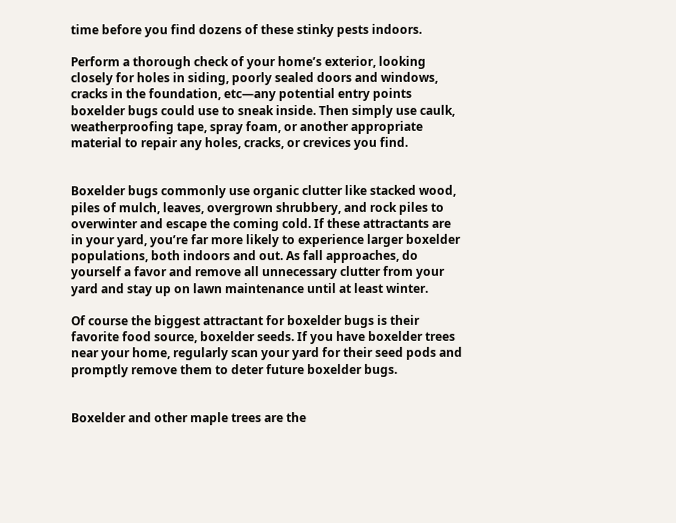time before you find dozens of these stinky pests indoors.

Perform a thorough check of your home’s exterior, looking closely for holes in siding, poorly sealed doors and windows, cracks in the foundation, etc—any potential entry points boxelder bugs could use to sneak inside. Then simply use caulk, weatherproofing tape, spray foam, or another appropriate material to repair any holes, cracks, or crevices you find.


Boxelder bugs commonly use organic clutter like stacked wood, piles of mulch, leaves, overgrown shrubbery, and rock piles to overwinter and escape the coming cold. If these attractants are in your yard, you’re far more likely to experience larger boxelder populations, both indoors and out. As fall approaches, do yourself a favor and remove all unnecessary clutter from your yard and stay up on lawn maintenance until at least winter.

Of course the biggest attractant for boxelder bugs is their favorite food source, boxelder seeds. If you have boxelder trees near your home, regularly scan your yard for their seed pods and promptly remove them to deter future boxelder bugs.


Boxelder and other maple trees are the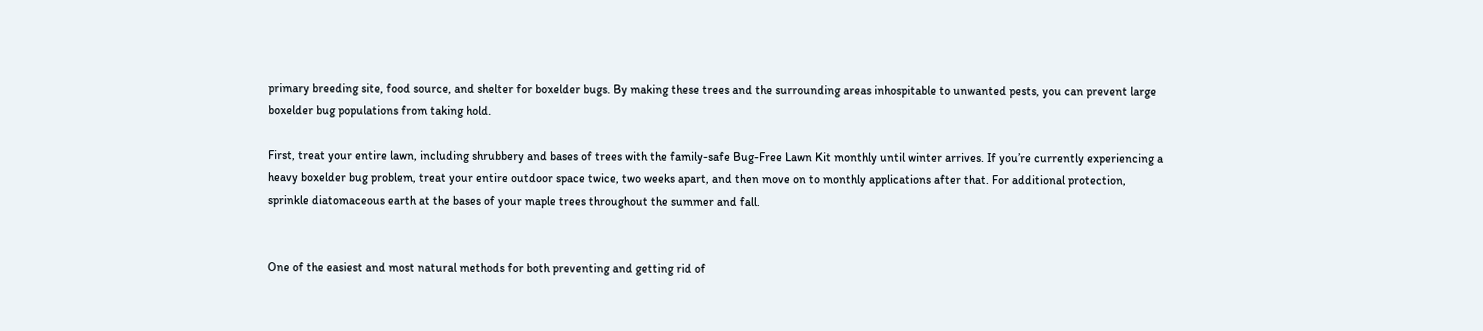primary breeding site, food source, and shelter for boxelder bugs. By making these trees and the surrounding areas inhospitable to unwanted pests, you can prevent large boxelder bug populations from taking hold.

First, treat your entire lawn, including shrubbery and bases of trees with the family-safe Bug-Free Lawn Kit monthly until winter arrives. If you’re currently experiencing a heavy boxelder bug problem, treat your entire outdoor space twice, two weeks apart, and then move on to monthly applications after that. For additional protection, sprinkle diatomaceous earth at the bases of your maple trees throughout the summer and fall.


One of the easiest and most natural methods for both preventing and getting rid of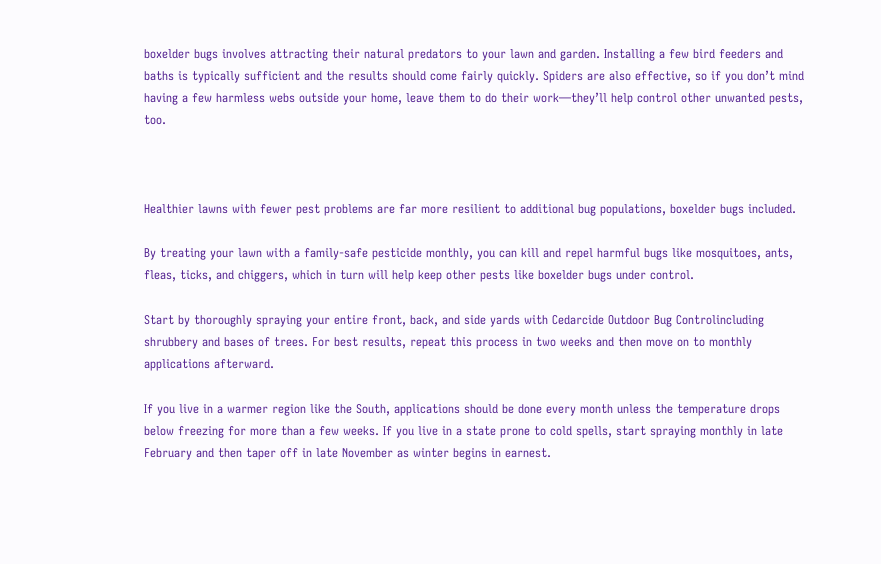boxelder bugs involves attracting their natural predators to your lawn and garden. Installing a few bird feeders and baths is typically sufficient and the results should come fairly quickly. Spiders are also effective, so if you don’t mind having a few harmless webs outside your home, leave them to do their work—they’ll help control other unwanted pests, too.



Healthier lawns with fewer pest problems are far more resilient to additional bug populations, boxelder bugs included.

By treating your lawn with a family-safe pesticide monthly, you can kill and repel harmful bugs like mosquitoes, ants, fleas, ticks, and chiggers, which in turn will help keep other pests like boxelder bugs under control.

Start by thoroughly spraying your entire front, back, and side yards with Cedarcide Outdoor Bug Controlincluding shrubbery and bases of trees. For best results, repeat this process in two weeks and then move on to monthly applications afterward.

If you live in a warmer region like the South, applications should be done every month unless the temperature drops below freezing for more than a few weeks. If you live in a state prone to cold spells, start spraying monthly in late February and then taper off in late November as winter begins in earnest.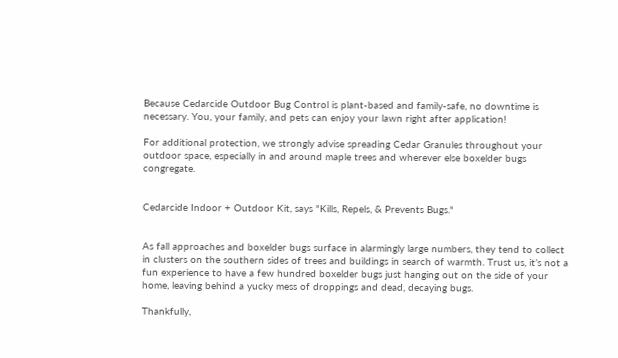Because Cedarcide Outdoor Bug Control is plant-based and family-safe, no downtime is necessary. You, your family, and pets can enjoy your lawn right after application!

For additional protection, we strongly advise spreading Cedar Granules throughout your outdoor space, especially in and around maple trees and wherever else boxelder bugs congregate.


Cedarcide Indoor + Outdoor Kit, says "Kills, Repels, & Prevents Bugs."


As fall approaches and boxelder bugs surface in alarmingly large numbers, they tend to collect in clusters on the southern sides of trees and buildings in search of warmth. Trust us, it’s not a fun experience to have a few hundred boxelder bugs just hanging out on the side of your home, leaving behind a yucky mess of droppings and dead, decaying bugs.

Thankfully,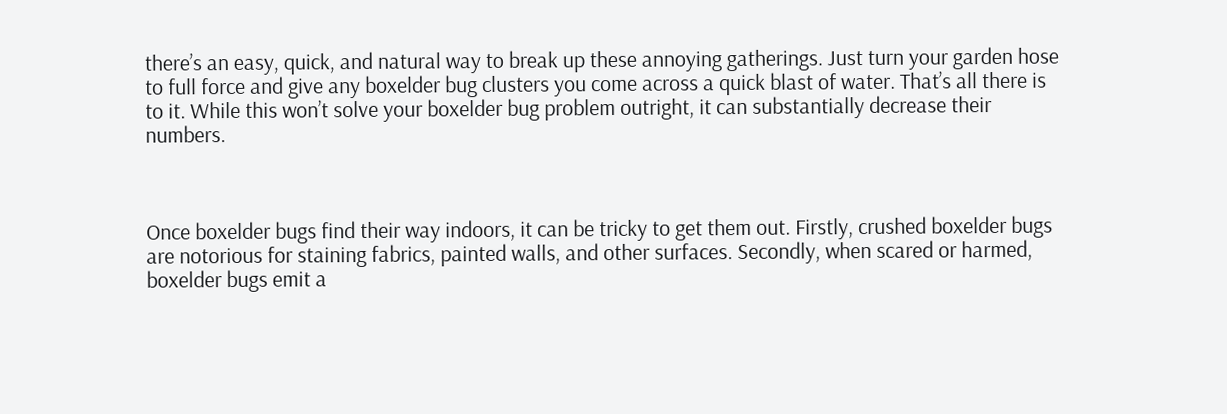there’s an easy, quick, and natural way to break up these annoying gatherings. Just turn your garden hose to full force and give any boxelder bug clusters you come across a quick blast of water. That’s all there is to it. While this won’t solve your boxelder bug problem outright, it can substantially decrease their numbers.



Once boxelder bugs find their way indoors, it can be tricky to get them out. Firstly, crushed boxelder bugs are notorious for staining fabrics, painted walls, and other surfaces. Secondly, when scared or harmed, boxelder bugs emit a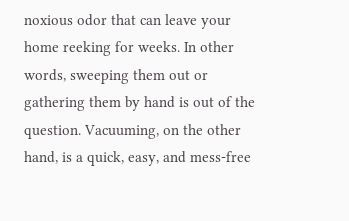noxious odor that can leave your home reeking for weeks. In other words, sweeping them out or gathering them by hand is out of the question. Vacuuming, on the other hand, is a quick, easy, and mess-free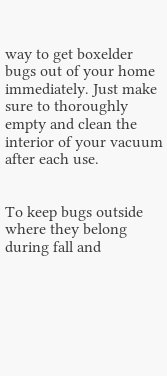way to get boxelder bugs out of your home immediately. Just make sure to thoroughly empty and clean the interior of your vacuum after each use.


To keep bugs outside where they belong during fall and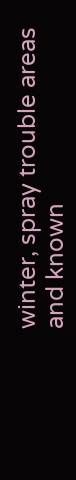winter, spray trouble areas and known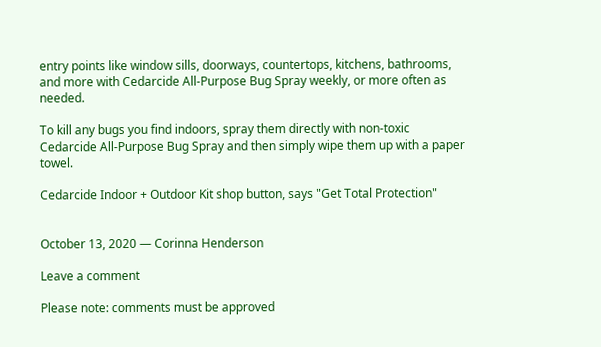entry points like window sills, doorways, countertops, kitchens, bathrooms, and more with Cedarcide All-Purpose Bug Spray weekly, or more often as needed.

To kill any bugs you find indoors, spray them directly with non-toxic Cedarcide All-Purpose Bug Spray and then simply wipe them up with a paper towel.

Cedarcide Indoor + Outdoor Kit shop button, says "Get Total Protection"


October 13, 2020 — Corinna Henderson

Leave a comment

Please note: comments must be approved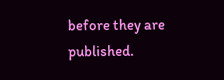before they are published.